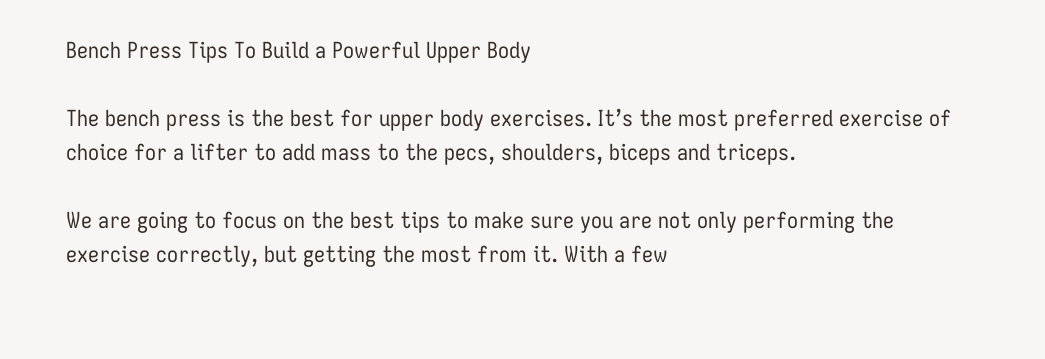Bench Press Tips To Build a Powerful Upper Body

The bench press is the best for upper body exercises. It’s the most preferred exercise of choice for a lifter to add mass to the pecs, shoulders, biceps and triceps.

We are going to focus on the best tips to make sure you are not only performing the exercise correctly, but getting the most from it. With a few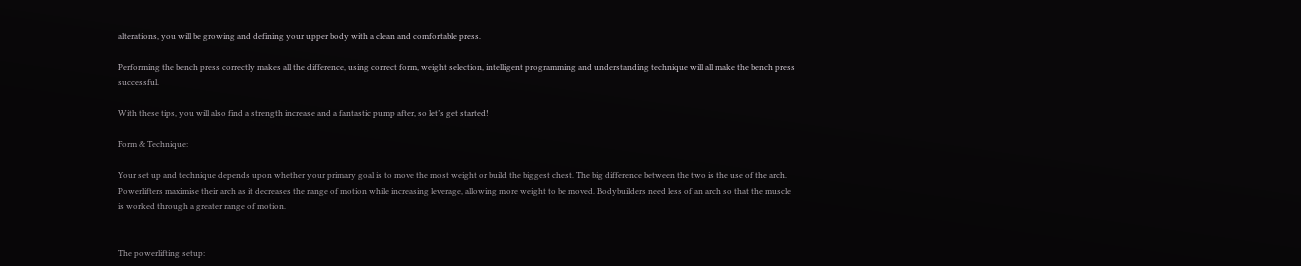alterations, you will be growing and defining your upper body with a clean and comfortable press.

Performing the bench press correctly makes all the difference, using correct form, weight selection, intelligent programming and understanding technique will all make the bench press successful.

With these tips, you will also find a strength increase and a fantastic pump after, so let’s get started!

Form & Technique:

Your set up and technique depends upon whether your primary goal is to move the most weight or build the biggest chest. The big difference between the two is the use of the arch. Powerlifters maximise their arch as it decreases the range of motion while increasing leverage, allowing more weight to be moved. Bodybuilders need less of an arch so that the muscle is worked through a greater range of motion.


The powerlifting setup: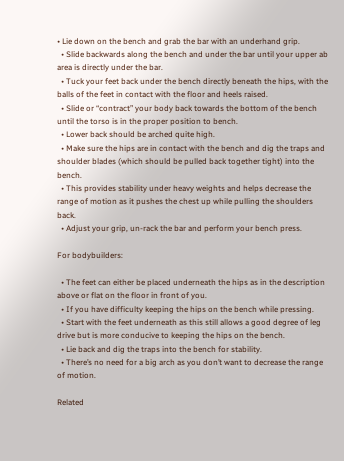• Lie down on the bench and grab the bar with an underhand grip.
  • Slide backwards along the bench and under the bar until your upper ab area is directly under the bar.
  • Tuck your feet back under the bench directly beneath the hips, with the balls of the feet in contact with the floor and heels raised.
  • Slide or “contract” your body back towards the bottom of the bench until the torso is in the proper position to bench.
  • Lower back should be arched quite high.
  • Make sure the hips are in contact with the bench and dig the traps and shoulder blades (which should be pulled back together tight) into the bench.
  • This provides stability under heavy weights and helps decrease the range of motion as it pushes the chest up while pulling the shoulders back.
  • Adjust your grip, un-rack the bar and perform your bench press.

For bodybuilders:

  • The feet can either be placed underneath the hips as in the description above or flat on the floor in front of you.
  • If you have difficulty keeping the hips on the bench while pressing.
  • Start with the feet underneath as this still allows a good degree of leg drive but is more conducive to keeping the hips on the bench.
  • Lie back and dig the traps into the bench for stability.
  • There’s no need for a big arch as you don’t want to decrease the range of motion.

Related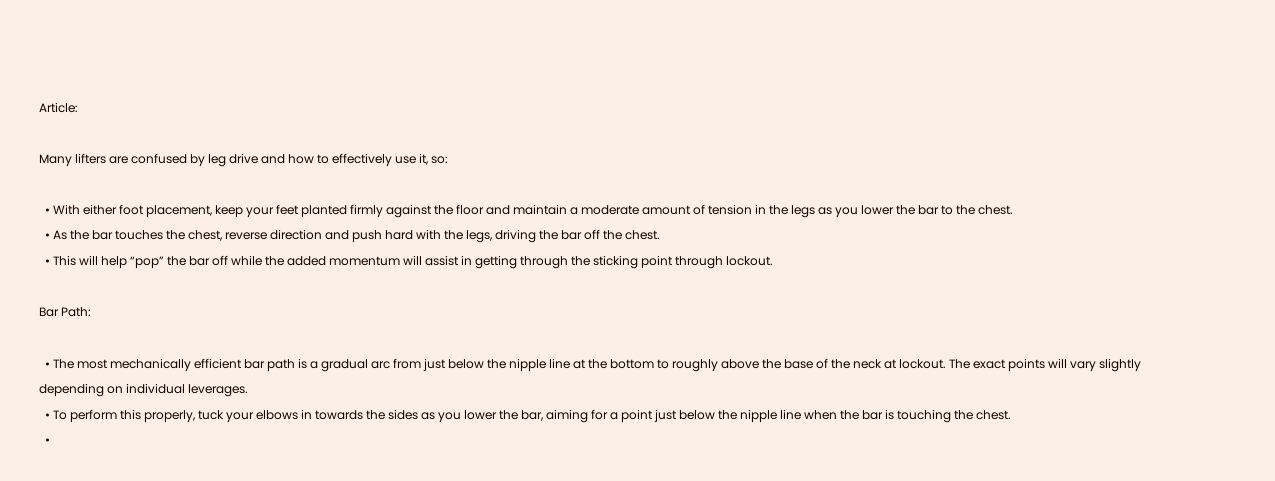Article:

Many lifters are confused by leg drive and how to effectively use it, so:

  • With either foot placement, keep your feet planted firmly against the floor and maintain a moderate amount of tension in the legs as you lower the bar to the chest.
  • As the bar touches the chest, reverse direction and push hard with the legs, driving the bar off the chest.
  • This will help “pop” the bar off while the added momentum will assist in getting through the sticking point through lockout.

Bar Path:

  • The most mechanically efficient bar path is a gradual arc from just below the nipple line at the bottom to roughly above the base of the neck at lockout. The exact points will vary slightly depending on individual leverages.
  • To perform this properly, tuck your elbows in towards the sides as you lower the bar, aiming for a point just below the nipple line when the bar is touching the chest.
  •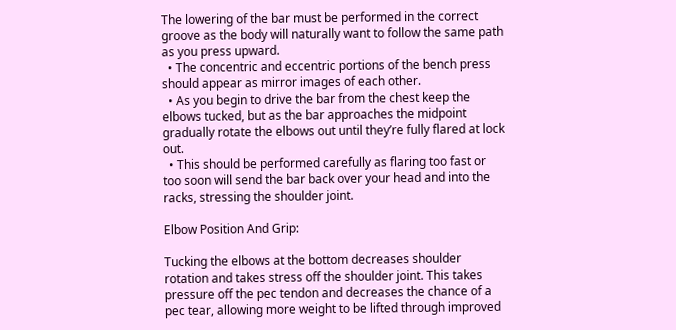The lowering of the bar must be performed in the correct groove as the body will naturally want to follow the same path as you press upward.
  • The concentric and eccentric portions of the bench press should appear as mirror images of each other.
  • As you begin to drive the bar from the chest keep the elbows tucked, but as the bar approaches the midpoint gradually rotate the elbows out until they’re fully flared at lock out.
  • This should be performed carefully as flaring too fast or too soon will send the bar back over your head and into the racks, stressing the shoulder joint.

Elbow Position And Grip:

Tucking the elbows at the bottom decreases shoulder rotation and takes stress off the shoulder joint. This takes pressure off the pec tendon and decreases the chance of a pec tear, allowing more weight to be lifted through improved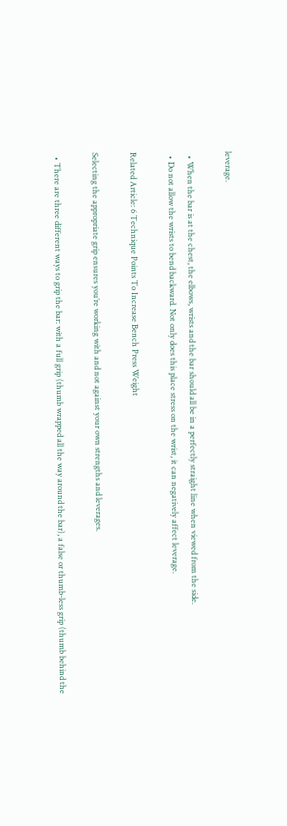leverage.

  • When the bar is at the chest, the elbows, wrists and the bar should all be in a perfectly straight line when viewed from the side.
  • Do not allow the wrists to bend backward. Not only does this place stress on the wrist, it can negatively affect leverage.

Related Article: 6 Technique Points To Increase Bench Press Weight

Selecting the appropriate grip ensures you’re working with and not against your own strengths and leverages.

  • There are three different ways to grip the bar: with a full grip (thumb wrapped all the way around the bar), a false or thumb-less grip (thumb behind the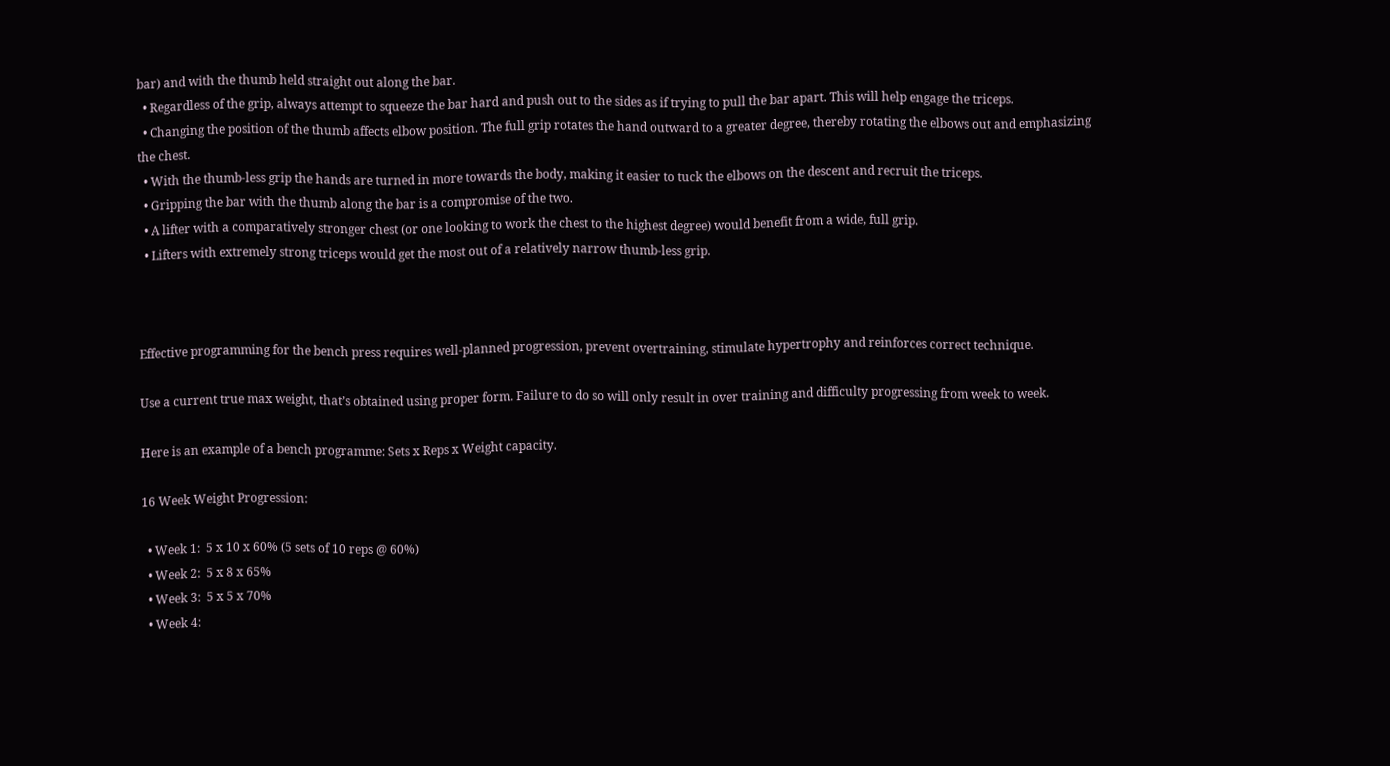bar) and with the thumb held straight out along the bar.
  • Regardless of the grip, always attempt to squeeze the bar hard and push out to the sides as if trying to pull the bar apart. This will help engage the triceps.
  • Changing the position of the thumb affects elbow position. The full grip rotates the hand outward to a greater degree, thereby rotating the elbows out and emphasizing the chest.
  • With the thumb-less grip the hands are turned in more towards the body, making it easier to tuck the elbows on the descent and recruit the triceps.
  • Gripping the bar with the thumb along the bar is a compromise of the two.
  • A lifter with a comparatively stronger chest (or one looking to work the chest to the highest degree) would benefit from a wide, full grip.
  • Lifters with extremely strong triceps would get the most out of a relatively narrow thumb-less grip.



Effective programming for the bench press requires well-planned progression, prevent overtraining, stimulate hypertrophy and reinforces correct technique.

Use a current true max weight, that’s obtained using proper form. Failure to do so will only result in over training and difficulty progressing from week to week.

Here is an example of a bench programme: Sets x Reps x Weight capacity.

16 Week Weight Progression:

  • Week 1:  5 x 10 x 60% (5 sets of 10 reps @ 60%)
  • Week 2:  5 x 8 x 65%
  • Week 3:  5 x 5 x 70%
  • Week 4: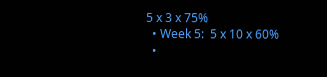5 x 3 x 75%
  • Week 5:  5 x 10 x 60%
  •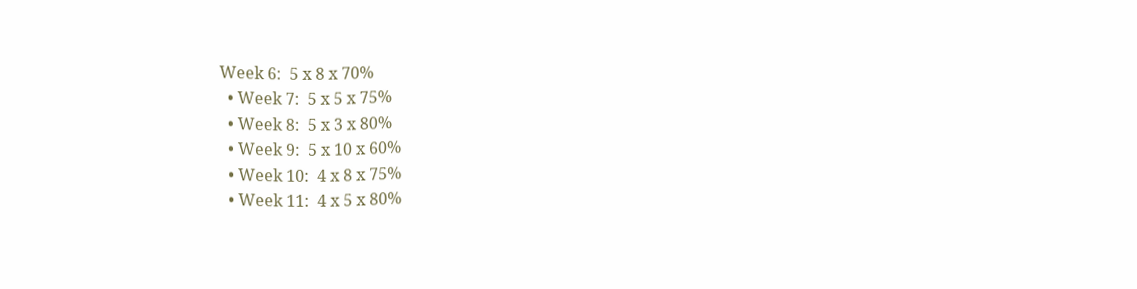Week 6:  5 x 8 x 70%
  • Week 7:  5 x 5 x 75%
  • Week 8:  5 x 3 x 80%
  • Week 9:  5 x 10 x 60%
  • Week 10:  4 x 8 x 75%
  • Week 11:  4 x 5 x 80%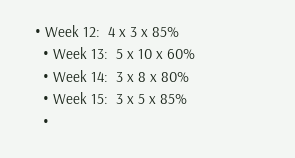• Week 12:  4 x 3 x 85%
  • Week 13:  5 x 10 x 60%
  • Week 14:  3 x 8 x 80%
  • Week 15:  3 x 5 x 85%
  •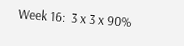Week 16:  3 x 3 x 90%